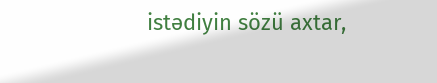istədiyin sözü axtar,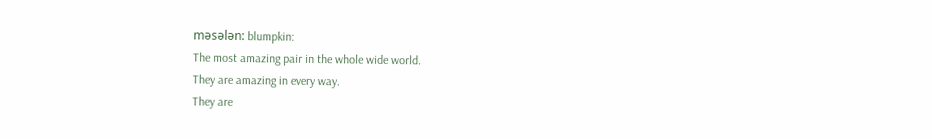məsələn: blumpkin:
The most amazing pair in the whole wide world.
They are amazing in every way.
They are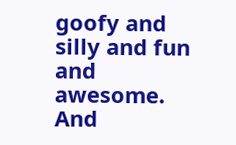goofy and silly and fun and awesome.
And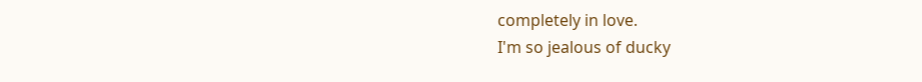completely in love.
I'm so jealous of ducky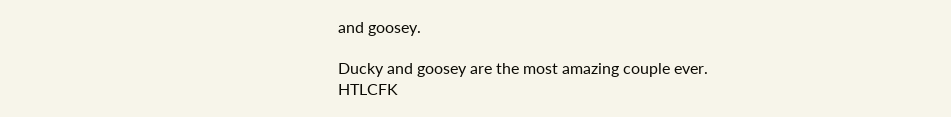and goosey.

Ducky and goosey are the most amazing couple ever.
HTLCFK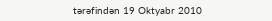tərəfindən 19 Oktyabr 2010